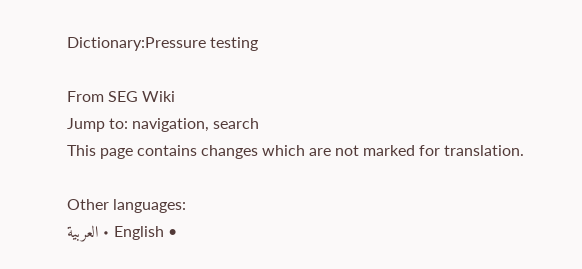Dictionary:Pressure testing

From SEG Wiki
Jump to: navigation, search
This page contains changes which are not marked for translation.

Other languages:
العربية • English •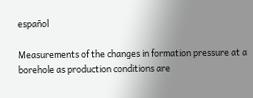español

Measurements of the changes in formation pressure at a borehole as production conditions are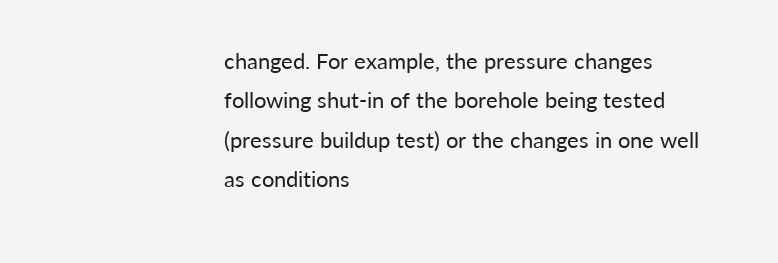changed. For example, the pressure changes following shut-in of the borehole being tested (pressure buildup test) or the changes in one well as conditions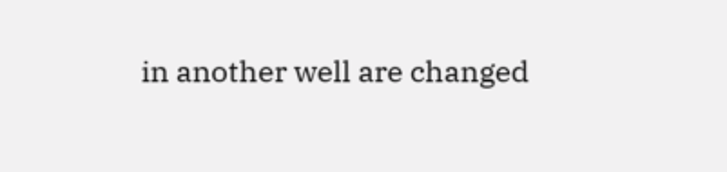in another well are changed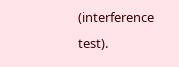(interference test).